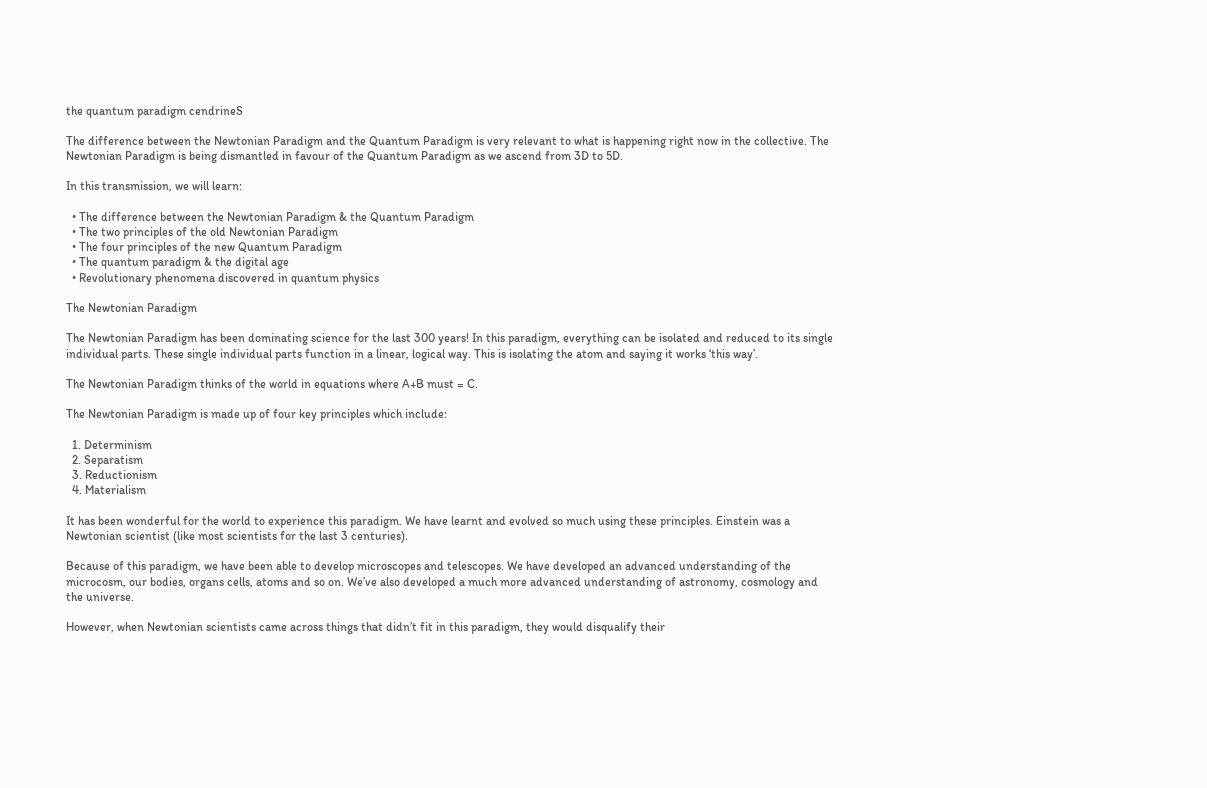the quantum paradigm cendrineS

The difference between the Newtonian Paradigm and the Quantum Paradigm is very relevant to what is happening right now in the collective. The Newtonian Paradigm is being dismantled in favour of the Quantum Paradigm as we ascend from 3D to 5D.

In this transmission, we will learn:

  • The difference between the Newtonian Paradigm & the Quantum Paradigm
  • The two principles of the old Newtonian Paradigm
  • The four principles of the new Quantum Paradigm
  • The quantum paradigm & the digital age
  • Revolutionary phenomena discovered in quantum physics

The Newtonian Paradigm

The Newtonian Paradigm has been dominating science for the last 300 years! In this paradigm, everything can be isolated and reduced to its single individual parts. These single individual parts function in a linear, logical way. This is isolating the atom and saying it works ‘this way’.

The Newtonian Paradigm thinks of the world in equations where A+B must = C.

The Newtonian Paradigm is made up of four key principles which include:

  1. Determinism
  2. Separatism
  3. Reductionism
  4. Materialism

It has been wonderful for the world to experience this paradigm. We have learnt and evolved so much using these principles. Einstein was a Newtonian scientist (like most scientists for the last 3 centuries).

Because of this paradigm, we have been able to develop microscopes and telescopes. We have developed an advanced understanding of the microcosm, our bodies, organs cells, atoms and so on. We’ve also developed a much more advanced understanding of astronomy, cosmology and the universe.

However, when Newtonian scientists came across things that didn’t fit in this paradigm, they would disqualify their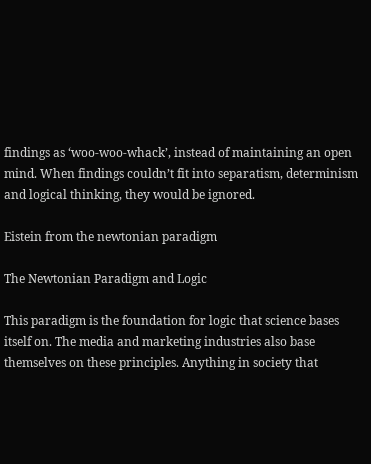findings as ‘woo-woo-whack’, instead of maintaining an open mind. When findings couldn’t fit into separatism, determinism and logical thinking, they would be ignored.

Eistein from the newtonian paradigm

The Newtonian Paradigm and Logic

This paradigm is the foundation for logic that science bases itself on. The media and marketing industries also base themselves on these principles. Anything in society that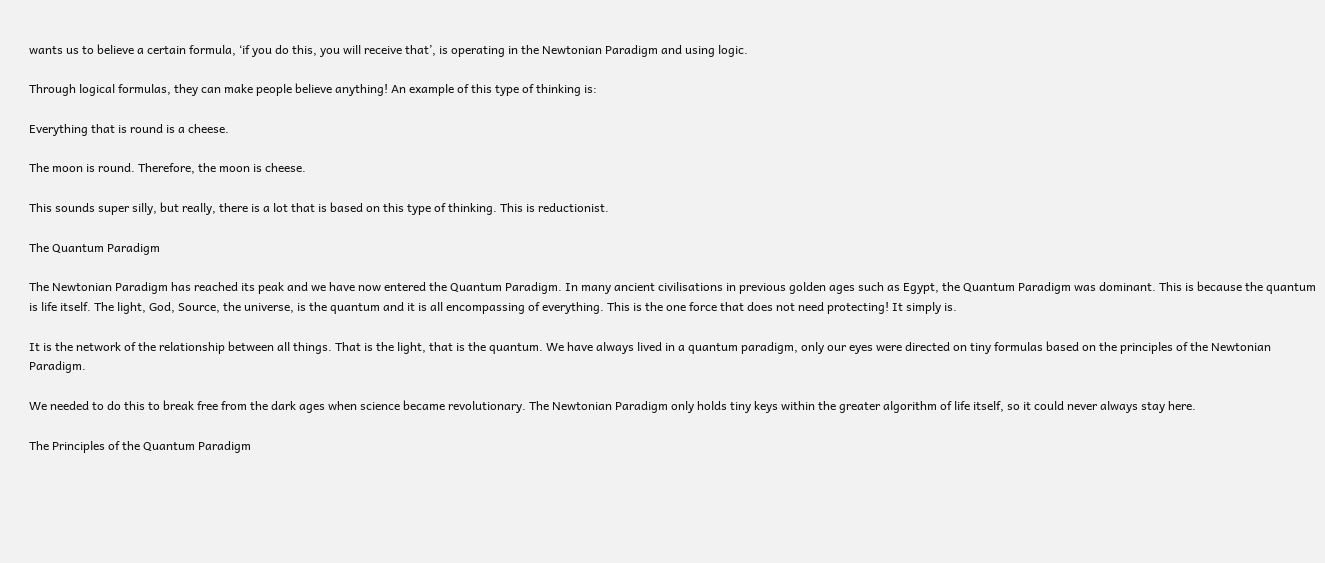wants us to believe a certain formula, ‘if you do this, you will receive that’, is operating in the Newtonian Paradigm and using logic.

Through logical formulas, they can make people believe anything! An example of this type of thinking is:

Everything that is round is a cheese.

The moon is round. Therefore, the moon is cheese.

This sounds super silly, but really, there is a lot that is based on this type of thinking. This is reductionist.

The Quantum Paradigm

The Newtonian Paradigm has reached its peak and we have now entered the Quantum Paradigm. In many ancient civilisations in previous golden ages such as Egypt, the Quantum Paradigm was dominant. This is because the quantum is life itself. The light, God, Source, the universe, is the quantum and it is all encompassing of everything. This is the one force that does not need protecting! It simply is.

It is the network of the relationship between all things. That is the light, that is the quantum. We have always lived in a quantum paradigm, only our eyes were directed on tiny formulas based on the principles of the Newtonian Paradigm.

We needed to do this to break free from the dark ages when science became revolutionary. The Newtonian Paradigm only holds tiny keys within the greater algorithm of life itself, so it could never always stay here.

The Principles of the Quantum Paradigm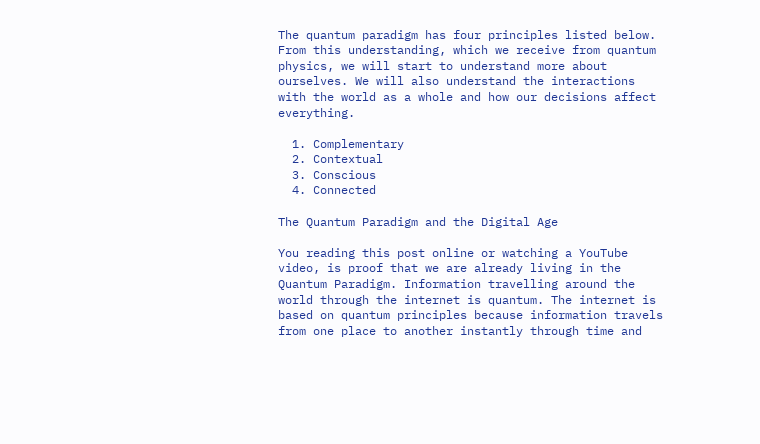The quantum paradigm has four principles listed below. From this understanding, which we receive from quantum physics, we will start to understand more about ourselves. We will also understand the interactions with the world as a whole and how our decisions affect everything.

  1. Complementary
  2. Contextual
  3. Conscious
  4. Connected

The Quantum Paradigm and the Digital Age

You reading this post online or watching a YouTube video, is proof that we are already living in the Quantum Paradigm. Information travelling around the world through the internet is quantum. The internet is based on quantum principles because information travels from one place to another instantly through time and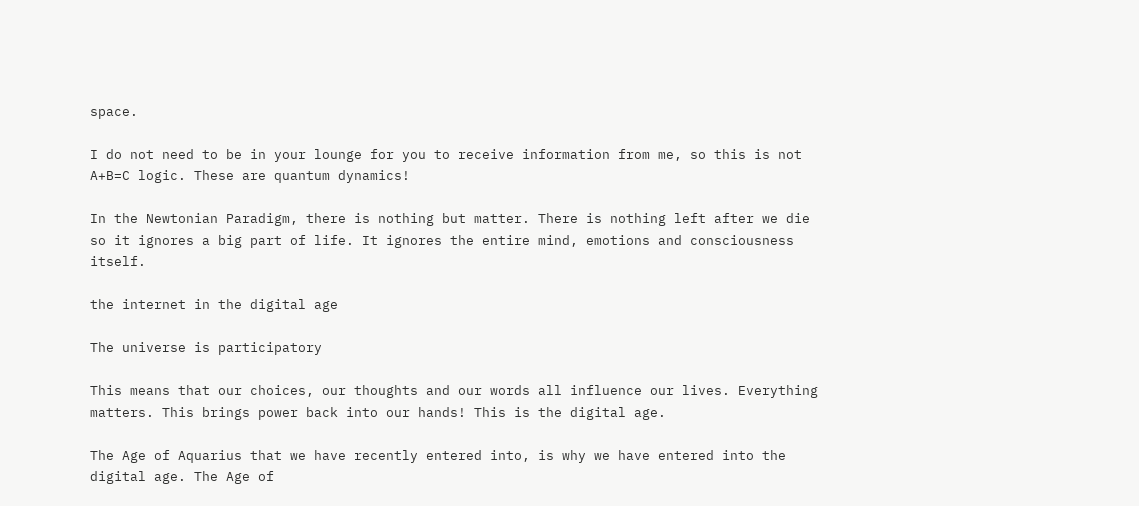space.

I do not need to be in your lounge for you to receive information from me, so this is not A+B=C logic. These are quantum dynamics!

In the Newtonian Paradigm, there is nothing but matter. There is nothing left after we die so it ignores a big part of life. It ignores the entire mind, emotions and consciousness itself.

the internet in the digital age

The universe is participatory

This means that our choices, our thoughts and our words all influence our lives. Everything matters. This brings power back into our hands! This is the digital age.

The Age of Aquarius that we have recently entered into, is why we have entered into the digital age. The Age of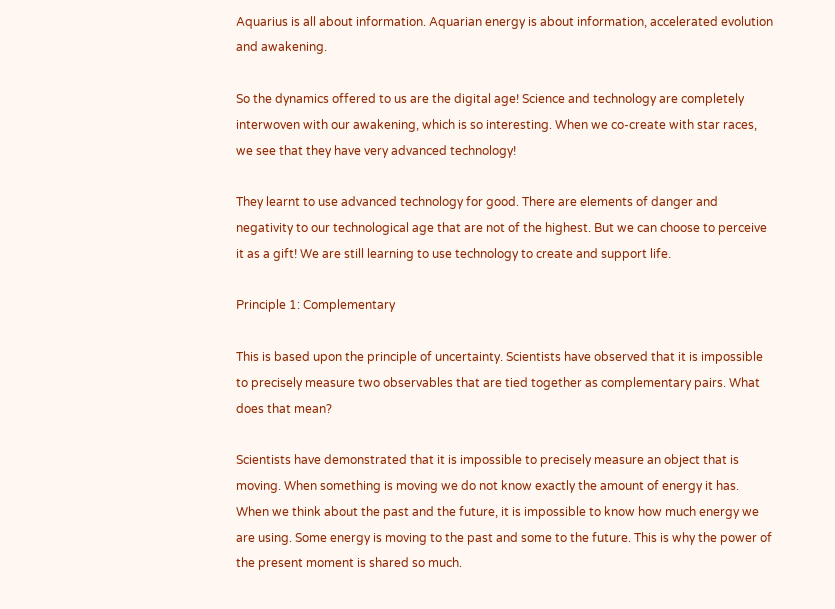Aquarius is all about information. Aquarian energy is about information, accelerated evolution and awakening.

So the dynamics offered to us are the digital age! Science and technology are completely interwoven with our awakening, which is so interesting. When we co-create with star races, we see that they have very advanced technology!

They learnt to use advanced technology for good. There are elements of danger and negativity to our technological age that are not of the highest. But we can choose to perceive it as a gift! We are still learning to use technology to create and support life.

Principle 1: Complementary

This is based upon the principle of uncertainty. Scientists have observed that it is impossible to precisely measure two observables that are tied together as complementary pairs. What does that mean?

Scientists have demonstrated that it is impossible to precisely measure an object that is moving. When something is moving we do not know exactly the amount of energy it has. When we think about the past and the future, it is impossible to know how much energy we are using. Some energy is moving to the past and some to the future. This is why the power of the present moment is shared so much.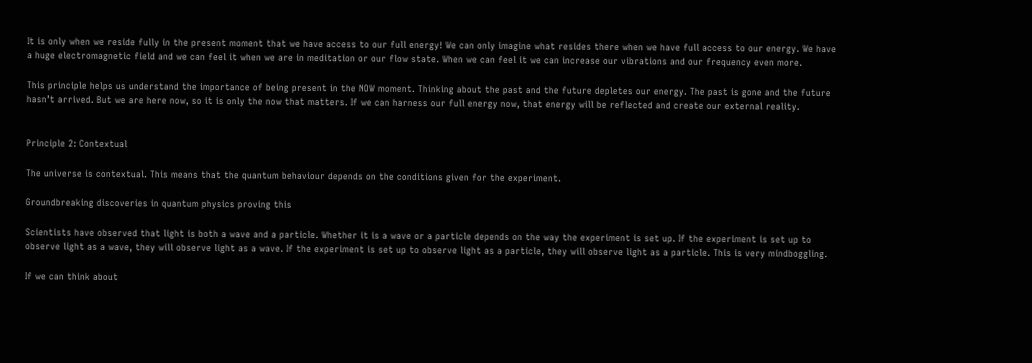It is only when we reside fully in the present moment that we have access to our full energy! We can only imagine what resides there when we have full access to our energy. We have a huge electromagnetic field and we can feel it when we are in meditation or our flow state. When we can feel it we can increase our vibrations and our frequency even more.

This principle helps us understand the importance of being present in the NOW moment. Thinking about the past and the future depletes our energy. The past is gone and the future hasn’t arrived. But we are here now, so it is only the now that matters. If we can harness our full energy now, that energy will be reflected and create our external reality.


Principle 2: Contextual

The universe is contextual. This means that the quantum behaviour depends on the conditions given for the experiment.

Groundbreaking discoveries in quantum physics proving this

Scientists have observed that light is both a wave and a particle. Whether it is a wave or a particle depends on the way the experiment is set up. If the experiment is set up to observe light as a wave, they will observe light as a wave. If the experiment is set up to observe light as a particle, they will observe light as a particle. This is very mindboggling.

If we can think about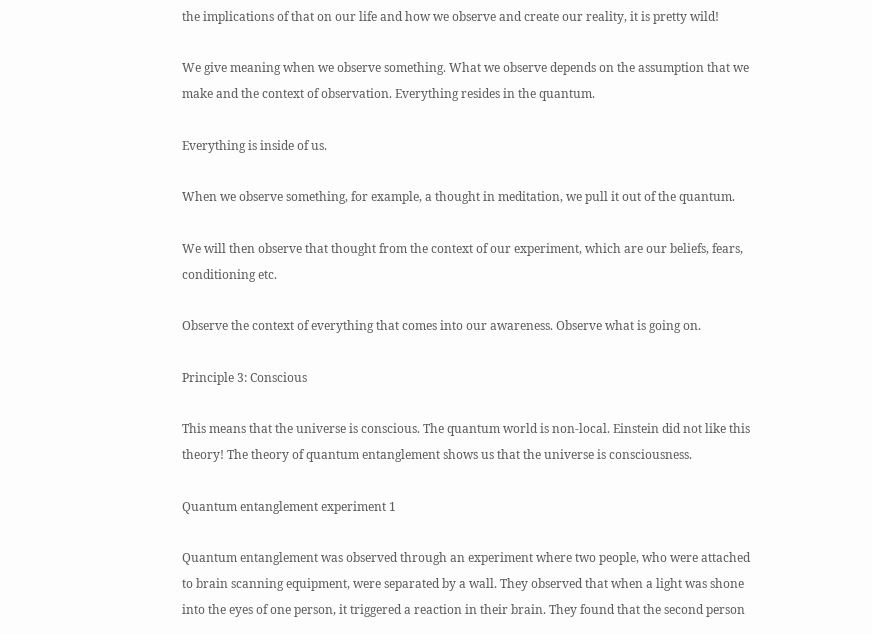the implications of that on our life and how we observe and create our reality, it is pretty wild!

We give meaning when we observe something. What we observe depends on the assumption that we make and the context of observation. Everything resides in the quantum.

Everything is inside of us.

When we observe something, for example, a thought in meditation, we pull it out of the quantum.

We will then observe that thought from the context of our experiment, which are our beliefs, fears, conditioning etc.

Observe the context of everything that comes into our awareness. Observe what is going on.

Principle 3: Conscious

This means that the universe is conscious. The quantum world is non-local. Einstein did not like this theory! The theory of quantum entanglement shows us that the universe is consciousness.

Quantum entanglement experiment 1

Quantum entanglement was observed through an experiment where two people, who were attached to brain scanning equipment, were separated by a wall. They observed that when a light was shone into the eyes of one person, it triggered a reaction in their brain. They found that the second person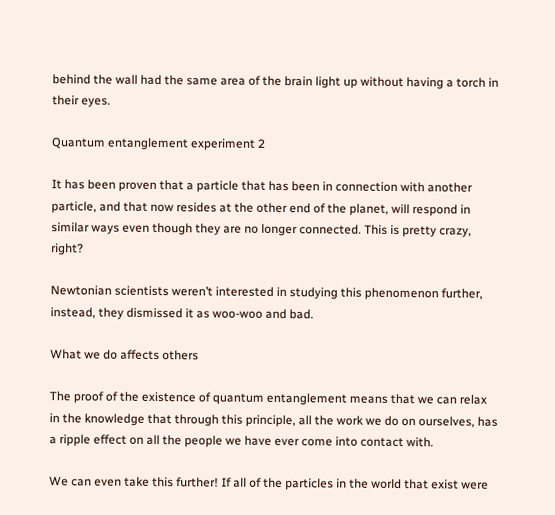behind the wall had the same area of the brain light up without having a torch in their eyes.

Quantum entanglement experiment 2

It has been proven that a particle that has been in connection with another particle, and that now resides at the other end of the planet, will respond in similar ways even though they are no longer connected. This is pretty crazy, right?

Newtonian scientists weren’t interested in studying this phenomenon further, instead, they dismissed it as woo-woo and bad.

What we do affects others

The proof of the existence of quantum entanglement means that we can relax in the knowledge that through this principle, all the work we do on ourselves, has a ripple effect on all the people we have ever come into contact with.

We can even take this further! If all of the particles in the world that exist were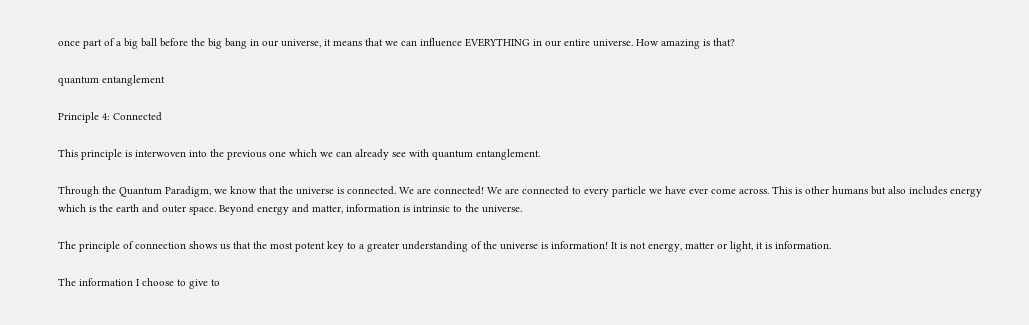once part of a big ball before the big bang in our universe, it means that we can influence EVERYTHING in our entire universe. How amazing is that?

quantum entanglement

Principle 4: Connected

This principle is interwoven into the previous one which we can already see with quantum entanglement.

Through the Quantum Paradigm, we know that the universe is connected. We are connected! We are connected to every particle we have ever come across. This is other humans but also includes energy which is the earth and outer space. Beyond energy and matter, information is intrinsic to the universe.

The principle of connection shows us that the most potent key to a greater understanding of the universe is information! It is not energy, matter or light, it is information.

The information I choose to give to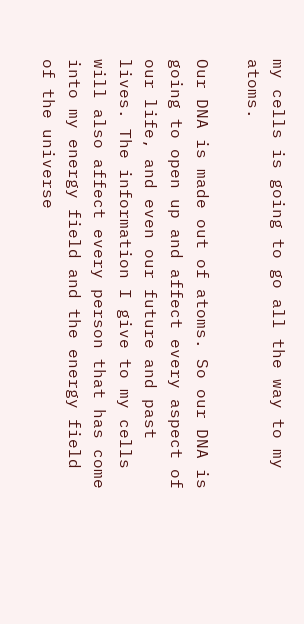my cells is going to go all the way to my atoms.

Our DNA is made out of atoms. So our DNA is going to open up and affect every aspect of our life, and even our future and past lives. The information I give to my cells will also affect every person that has come into my energy field and the energy field of the universe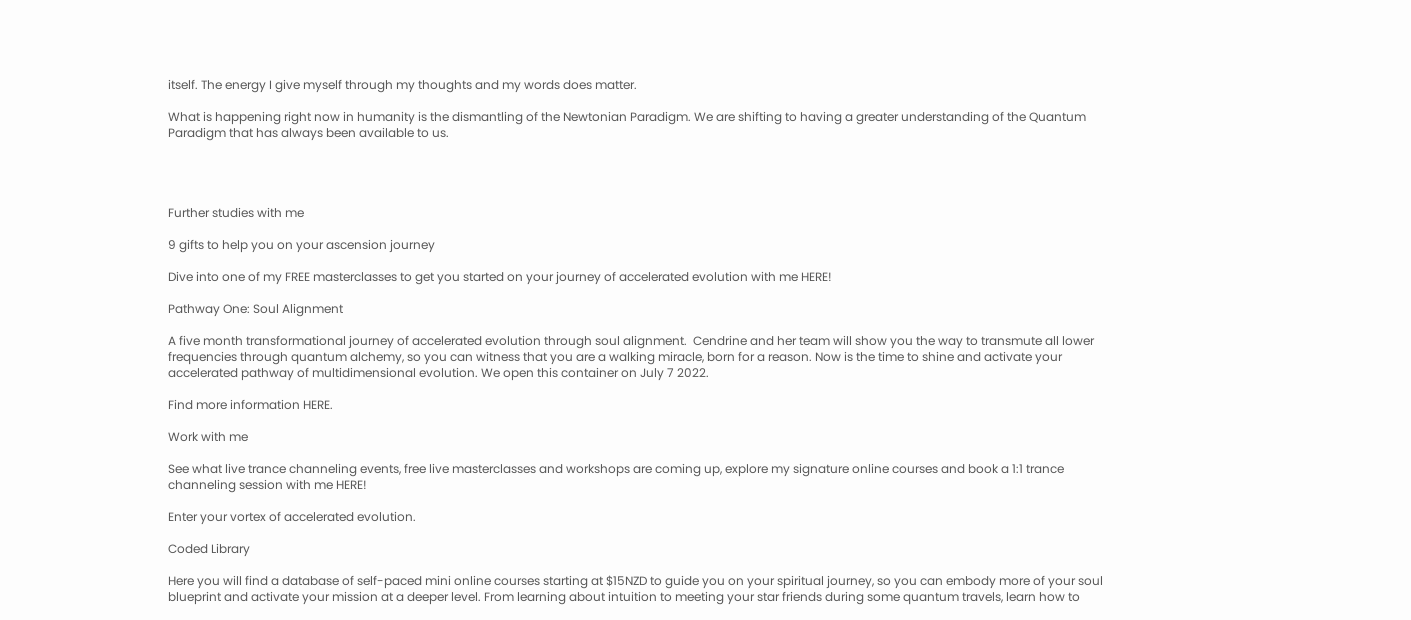itself. The energy I give myself through my thoughts and my words does matter.

What is happening right now in humanity is the dismantling of the Newtonian Paradigm. We are shifting to having a greater understanding of the Quantum Paradigm that has always been available to us.




Further studies with me

9 gifts to help you on your ascension journey

Dive into one of my FREE masterclasses to get you started on your journey of accelerated evolution with me HERE!

Pathway One: Soul Alignment

A five month transformational journey of accelerated evolution through soul alignment.  Cendrine and her team will show you the way to transmute all lower frequencies through quantum alchemy, so you can witness that you are a walking miracle, born for a reason. Now is the time to shine and activate your accelerated pathway of multidimensional evolution. We open this container on July 7 2022.

Find more information HERE.

Work with me

See what live trance channeling events, free live masterclasses and workshops are coming up, explore my signature online courses and book a 1:1 trance channeling session with me HERE!

Enter your vortex of accelerated evolution.

Coded Library

Here you will find a database of self-paced mini online courses starting at $15NZD to guide you on your spiritual journey, so you can embody more of your soul blueprint and activate your mission at a deeper level. From learning about intuition to meeting your star friends during some quantum travels, learn how to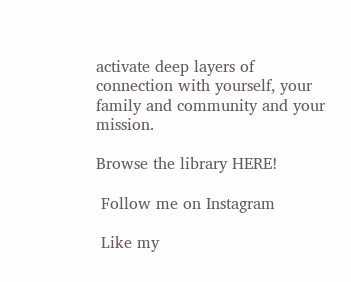activate deep layers of connection with yourself, your family and community and your mission.

Browse the library HERE!

 Follow me on Instagram

 Like my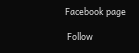Facebook page

 Follow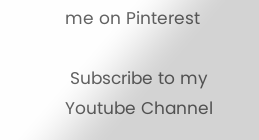me on Pinterest

 Subscribe to my Youtube Channel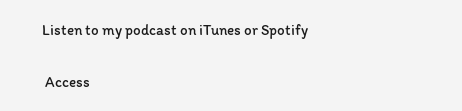Listen to my podcast on iTunes or Spotify

 Access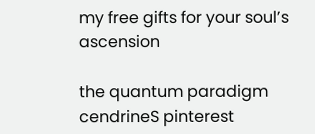my free gifts for your soul’s ascension

the quantum paradigm cendrineS pinterest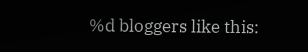%d bloggers like this: